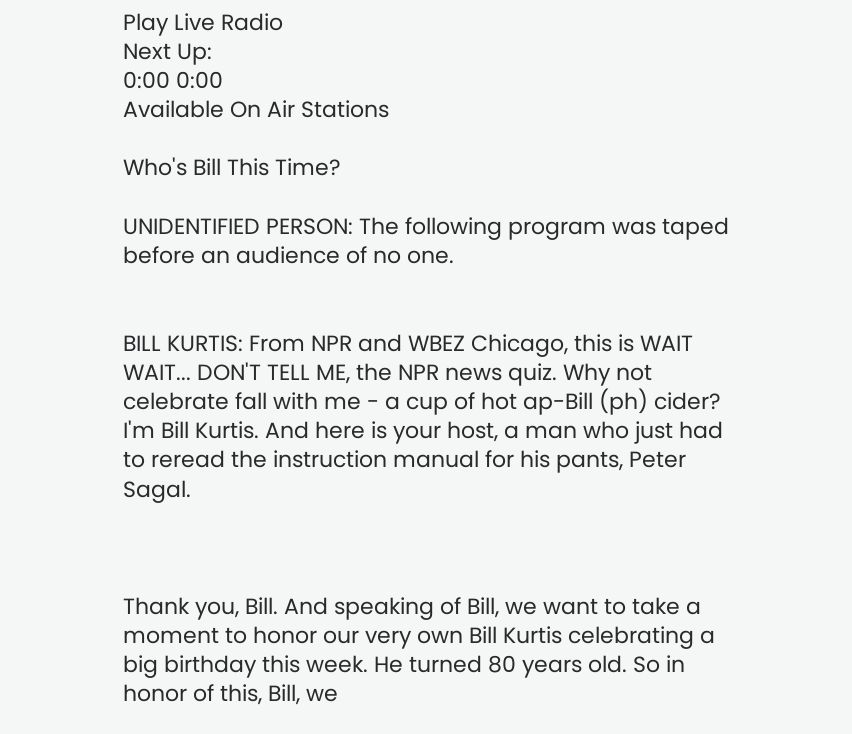Play Live Radio
Next Up:
0:00 0:00
Available On Air Stations

Who's Bill This Time?

UNIDENTIFIED PERSON: The following program was taped before an audience of no one.


BILL KURTIS: From NPR and WBEZ Chicago, this is WAIT WAIT... DON'T TELL ME, the NPR news quiz. Why not celebrate fall with me - a cup of hot ap-Bill (ph) cider? I'm Bill Kurtis. And here is your host, a man who just had to reread the instruction manual for his pants, Peter Sagal.



Thank you, Bill. And speaking of Bill, we want to take a moment to honor our very own Bill Kurtis celebrating a big birthday this week. He turned 80 years old. So in honor of this, Bill, we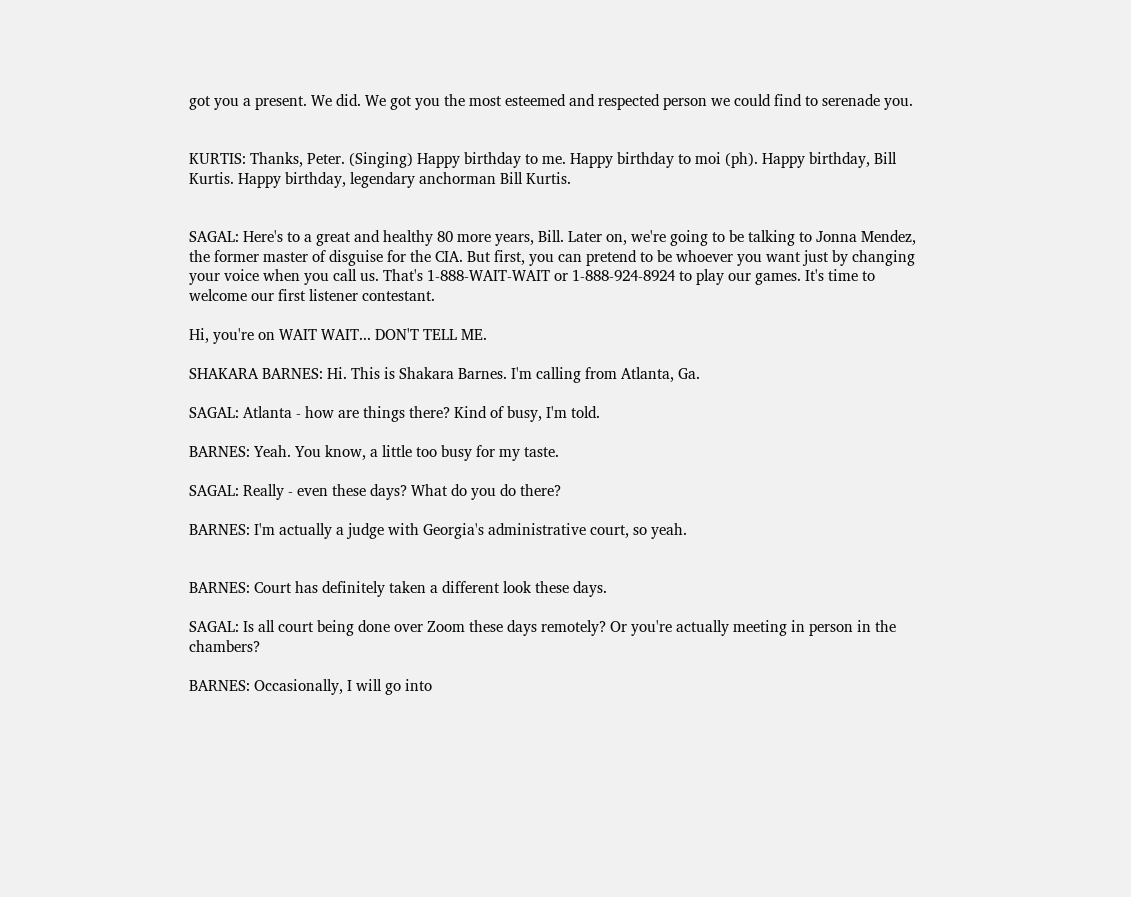got you a present. We did. We got you the most esteemed and respected person we could find to serenade you.


KURTIS: Thanks, Peter. (Singing) Happy birthday to me. Happy birthday to moi (ph). Happy birthday, Bill Kurtis. Happy birthday, legendary anchorman Bill Kurtis.


SAGAL: Here's to a great and healthy 80 more years, Bill. Later on, we're going to be talking to Jonna Mendez, the former master of disguise for the CIA. But first, you can pretend to be whoever you want just by changing your voice when you call us. That's 1-888-WAIT-WAIT or 1-888-924-8924 to play our games. It's time to welcome our first listener contestant.

Hi, you're on WAIT WAIT... DON'T TELL ME.

SHAKARA BARNES: Hi. This is Shakara Barnes. I'm calling from Atlanta, Ga.

SAGAL: Atlanta - how are things there? Kind of busy, I'm told.

BARNES: Yeah. You know, a little too busy for my taste.

SAGAL: Really - even these days? What do you do there?

BARNES: I'm actually a judge with Georgia's administrative court, so yeah.


BARNES: Court has definitely taken a different look these days.

SAGAL: Is all court being done over Zoom these days remotely? Or you're actually meeting in person in the chambers?

BARNES: Occasionally, I will go into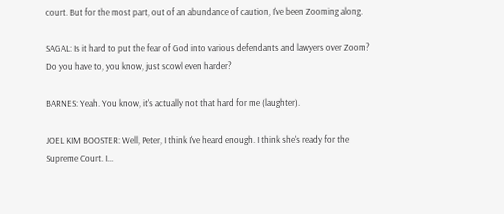court. But for the most part, out of an abundance of caution, I've been Zooming along.

SAGAL: Is it hard to put the fear of God into various defendants and lawyers over Zoom? Do you have to, you know, just scowl even harder?

BARNES: Yeah. You know, it's actually not that hard for me (laughter).

JOEL KIM BOOSTER: Well, Peter, I think I've heard enough. I think she's ready for the Supreme Court. I...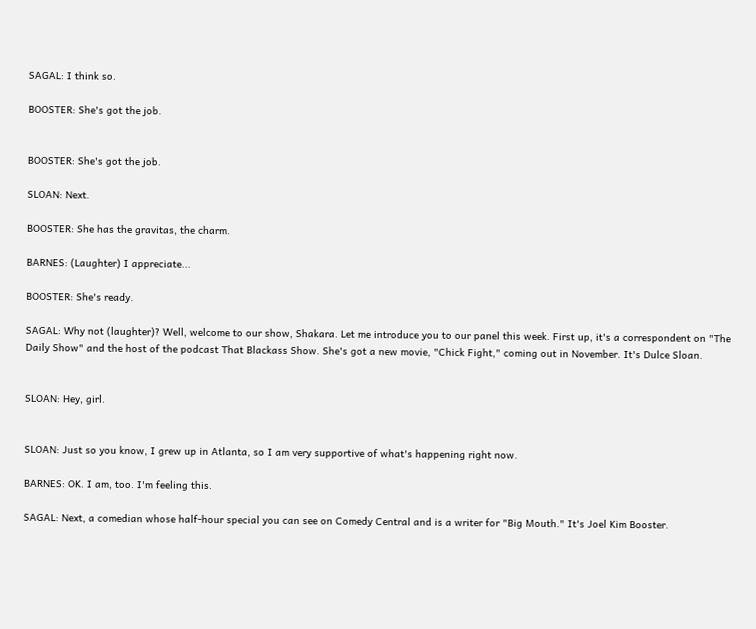SAGAL: I think so.

BOOSTER: She's got the job.


BOOSTER: She's got the job.

SLOAN: Next.

BOOSTER: She has the gravitas, the charm.

BARNES: (Laughter) I appreciate...

BOOSTER: She's ready.

SAGAL: Why not (laughter)? Well, welcome to our show, Shakara. Let me introduce you to our panel this week. First up, it's a correspondent on "The Daily Show" and the host of the podcast That Blackass Show. She's got a new movie, "Chick Fight," coming out in November. It's Dulce Sloan.


SLOAN: Hey, girl.


SLOAN: Just so you know, I grew up in Atlanta, so I am very supportive of what's happening right now.

BARNES: OK. I am, too. I'm feeling this.

SAGAL: Next, a comedian whose half-hour special you can see on Comedy Central and is a writer for "Big Mouth." It's Joel Kim Booster.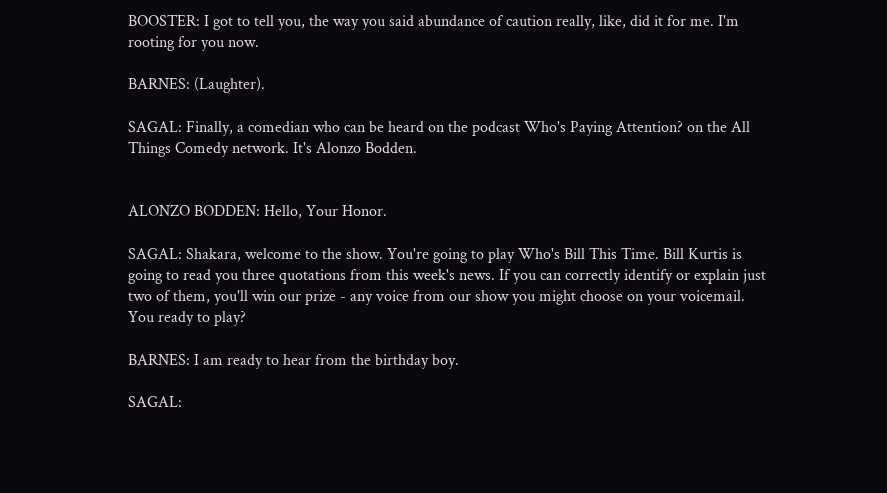BOOSTER: I got to tell you, the way you said abundance of caution really, like, did it for me. I'm rooting for you now.

BARNES: (Laughter).

SAGAL: Finally, a comedian who can be heard on the podcast Who's Paying Attention? on the All Things Comedy network. It's Alonzo Bodden.


ALONZO BODDEN: Hello, Your Honor.

SAGAL: Shakara, welcome to the show. You're going to play Who's Bill This Time. Bill Kurtis is going to read you three quotations from this week's news. If you can correctly identify or explain just two of them, you'll win our prize - any voice from our show you might choose on your voicemail. You ready to play?

BARNES: I am ready to hear from the birthday boy.

SAGAL: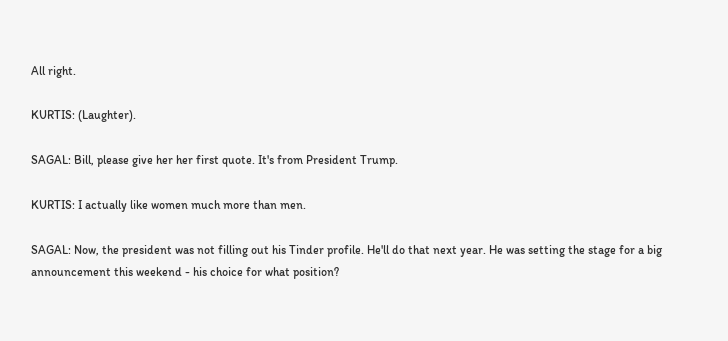All right.

KURTIS: (Laughter).

SAGAL: Bill, please give her her first quote. It's from President Trump.

KURTIS: I actually like women much more than men.

SAGAL: Now, the president was not filling out his Tinder profile. He'll do that next year. He was setting the stage for a big announcement this weekend - his choice for what position?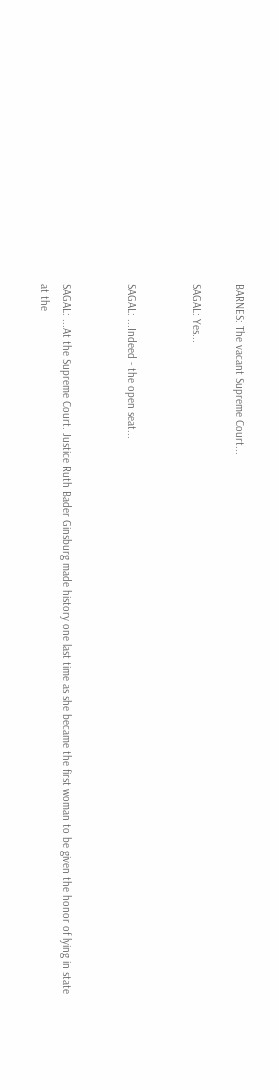BARNES: The vacant Supreme Court...

SAGAL: Yes...


SAGAL: ...Indeed - the open seat...


SAGAL: ...At the Supreme Court. Justice Ruth Bader Ginsburg made history one last time as she became the first woman to be given the honor of lying in state at the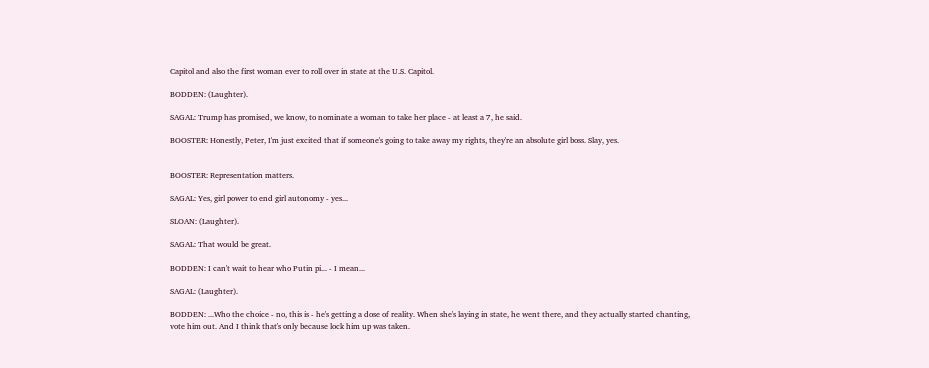Capitol and also the first woman ever to roll over in state at the U.S. Capitol.

BODDEN: (Laughter).

SAGAL: Trump has promised, we know, to nominate a woman to take her place - at least a 7, he said.

BOOSTER: Honestly, Peter, I'm just excited that if someone's going to take away my rights, they're an absolute girl boss. Slay, yes.


BOOSTER: Representation matters.

SAGAL: Yes, girl power to end girl autonomy - yes...

SLOAN: (Laughter).

SAGAL: That would be great.

BODDEN: I can't wait to hear who Putin pi... - I mean...

SAGAL: (Laughter).

BODDEN: ...Who the choice - no, this is - he's getting a dose of reality. When she's laying in state, he went there, and they actually started chanting, vote him out. And I think that's only because lock him up was taken.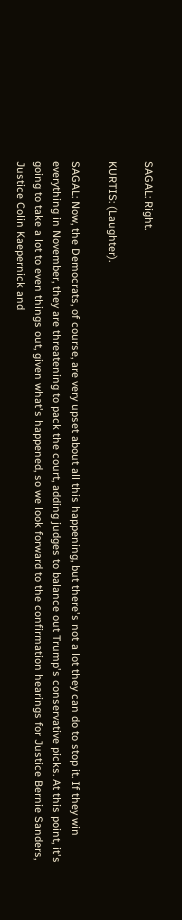SAGAL: Right.

KURTIS: (Laughter).

SAGAL: Now, the Democrats, of course, are very upset about all this happening, but there's not a lot they can do to stop it. If they win everything in November, they are threatening to pack the court, adding judges to balance out Trump's conservative picks. At this point, it's going to take a lot to even things out, given what's happened, so we look forward to the confirmation hearings for Justice Bernie Sanders, Justice Colin Kaepernick and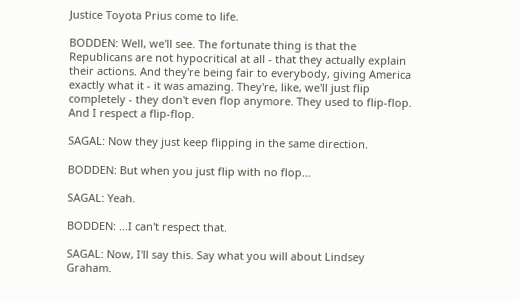Justice Toyota Prius come to life.

BODDEN: Well, we'll see. The fortunate thing is that the Republicans are not hypocritical at all - that they actually explain their actions. And they're being fair to everybody, giving America exactly what it - it was amazing. They're, like, we'll just flip completely - they don't even flop anymore. They used to flip-flop. And I respect a flip-flop.

SAGAL: Now they just keep flipping in the same direction.

BODDEN: But when you just flip with no flop...

SAGAL: Yeah.

BODDEN: ...I can't respect that.

SAGAL: Now, I'll say this. Say what you will about Lindsey Graham.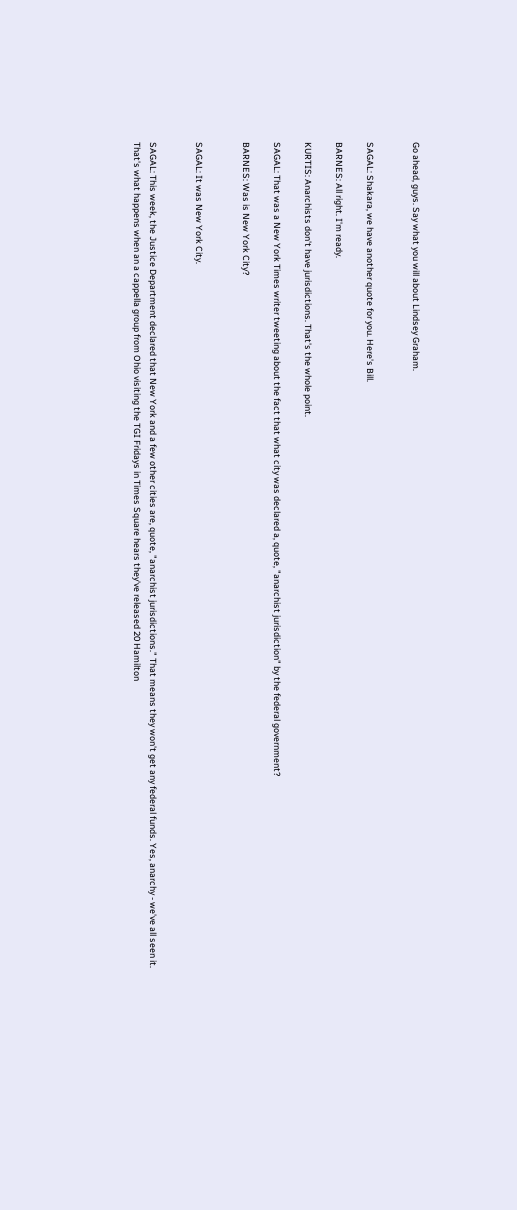Go ahead, guys. Say what you will about Lindsey Graham.


SAGAL: Shakara, we have another quote for you. Here's Bill.

BARNES: All right. I'm ready.

KURTIS: Anarchists don't have jurisdictions. That's the whole point.

SAGAL: That was a New York Times writer tweeting about the fact that what city was declared a, quote, "anarchist jurisdiction" by the federal government?

BARNES: Was is New York City?


SAGAL: It was New York City.


SAGAL: This week, the Justice Department declared that New York and a few other cities are, quote, "anarchist jurisdictions." That means they won't get any federal funds. Yes, anarchy - we've all seen it. That's what happens when an a cappella group from Ohio visiting the TGI Fridays in Times Square hears they've released 20 Hamilton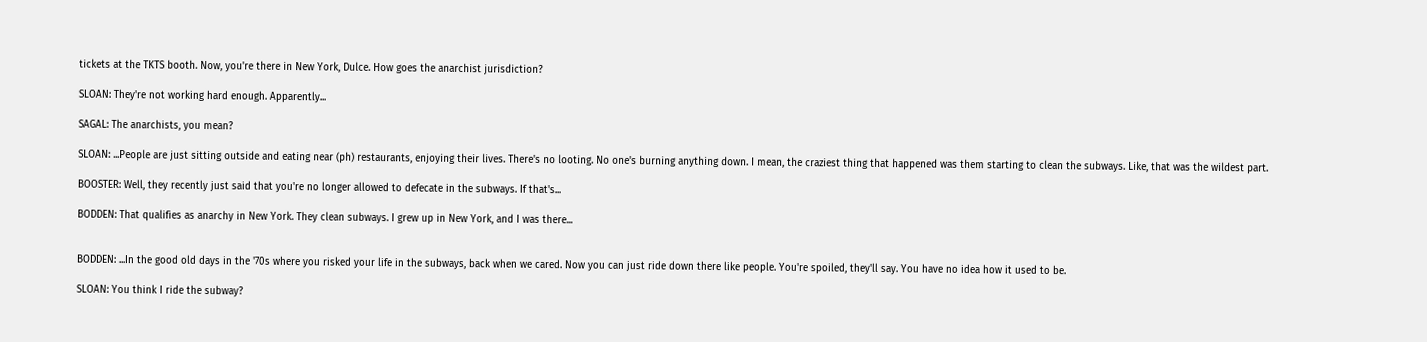tickets at the TKTS booth. Now, you're there in New York, Dulce. How goes the anarchist jurisdiction?

SLOAN: They're not working hard enough. Apparently...

SAGAL: The anarchists, you mean?

SLOAN: ...People are just sitting outside and eating near (ph) restaurants, enjoying their lives. There's no looting. No one's burning anything down. I mean, the craziest thing that happened was them starting to clean the subways. Like, that was the wildest part.

BOOSTER: Well, they recently just said that you're no longer allowed to defecate in the subways. If that's...

BODDEN: That qualifies as anarchy in New York. They clean subways. I grew up in New York, and I was there...


BODDEN: ...In the good old days in the '70s where you risked your life in the subways, back when we cared. Now you can just ride down there like people. You're spoiled, they'll say. You have no idea how it used to be.

SLOAN: You think I ride the subway?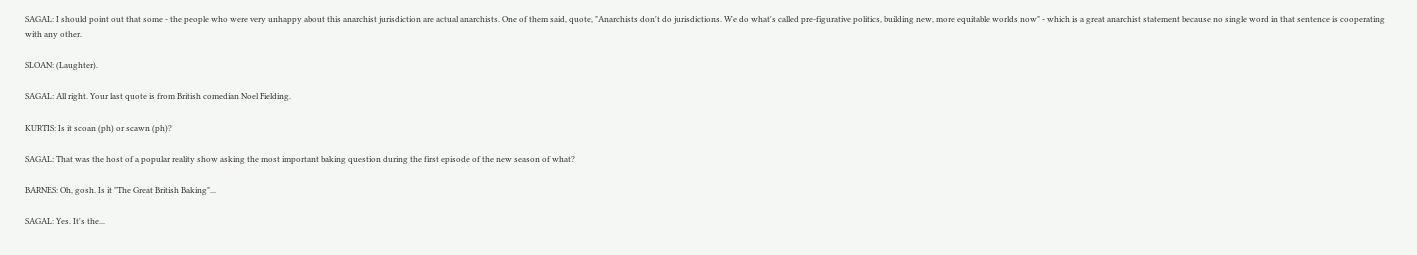SAGAL: I should point out that some - the people who were very unhappy about this anarchist jurisdiction are actual anarchists. One of them said, quote, "Anarchists don't do jurisdictions. We do what's called pre-figurative politics, building new, more equitable worlds now" - which is a great anarchist statement because no single word in that sentence is cooperating with any other.

SLOAN: (Laughter).

SAGAL: All right. Your last quote is from British comedian Noel Fielding.

KURTIS: Is it scoan (ph) or scawn (ph)?

SAGAL: That was the host of a popular reality show asking the most important baking question during the first episode of the new season of what?

BARNES: Oh, gosh. Is it "The Great British Baking"...

SAGAL: Yes. It's the...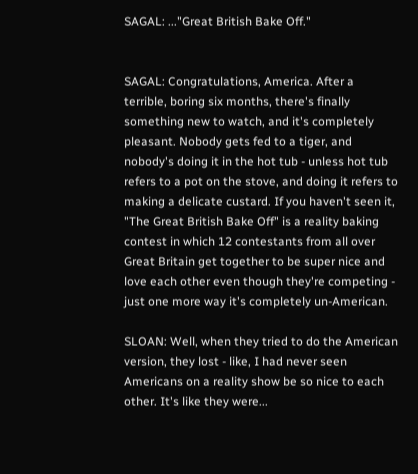SAGAL: ..."Great British Bake Off."


SAGAL: Congratulations, America. After a terrible, boring six months, there's finally something new to watch, and it's completely pleasant. Nobody gets fed to a tiger, and nobody's doing it in the hot tub - unless hot tub refers to a pot on the stove, and doing it refers to making a delicate custard. If you haven't seen it, "The Great British Bake Off" is a reality baking contest in which 12 contestants from all over Great Britain get together to be super nice and love each other even though they're competing - just one more way it's completely un-American.

SLOAN: Well, when they tried to do the American version, they lost - like, I had never seen Americans on a reality show be so nice to each other. It's like they were...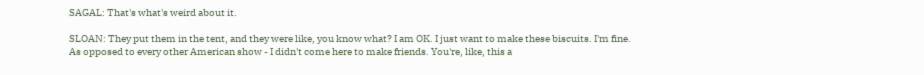SAGAL: That's what's weird about it.

SLOAN: They put them in the tent, and they were like, you know what? I am OK. I just want to make these biscuits. I'm fine. As opposed to every other American show - I didn't come here to make friends. You're, like, this a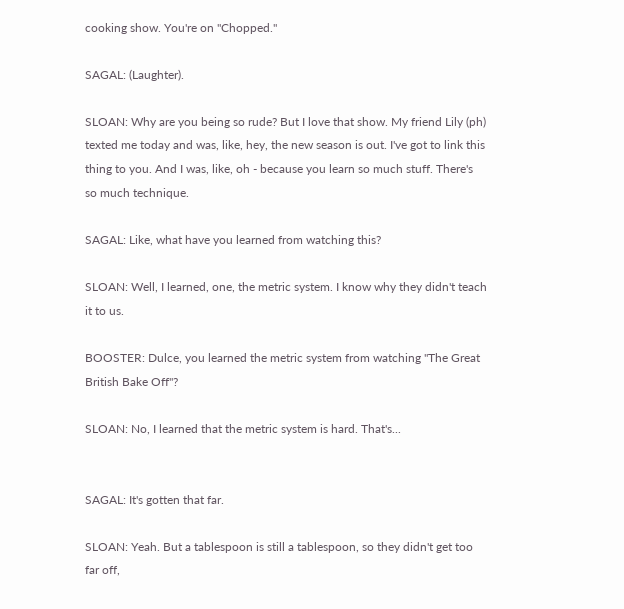cooking show. You're on "Chopped."

SAGAL: (Laughter).

SLOAN: Why are you being so rude? But I love that show. My friend Lily (ph) texted me today and was, like, hey, the new season is out. I've got to link this thing to you. And I was, like, oh - because you learn so much stuff. There's so much technique.

SAGAL: Like, what have you learned from watching this?

SLOAN: Well, I learned, one, the metric system. I know why they didn't teach it to us.

BOOSTER: Dulce, you learned the metric system from watching "The Great British Bake Off"?

SLOAN: No, I learned that the metric system is hard. That's...


SAGAL: It's gotten that far.

SLOAN: Yeah. But a tablespoon is still a tablespoon, so they didn't get too far off,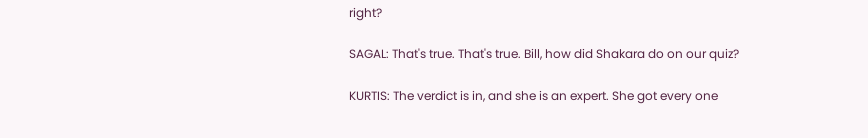right?

SAGAL: That's true. That's true. Bill, how did Shakara do on our quiz?

KURTIS: The verdict is in, and she is an expert. She got every one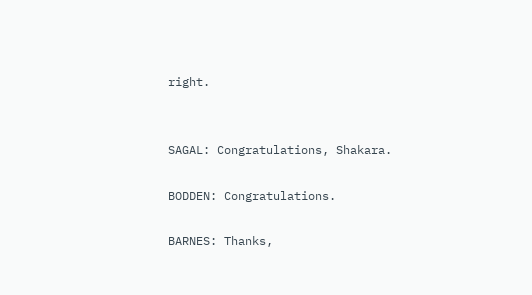right.


SAGAL: Congratulations, Shakara.

BODDEN: Congratulations.

BARNES: Thanks,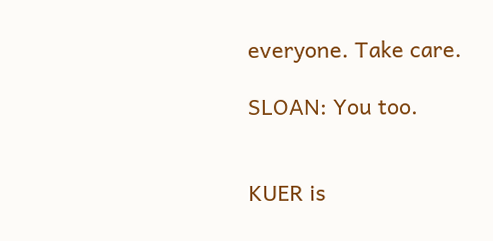everyone. Take care.

SLOAN: You too.


KUER is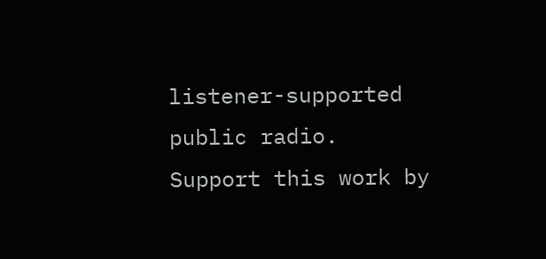listener-supported public radio. Support this work by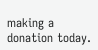making a donation today.